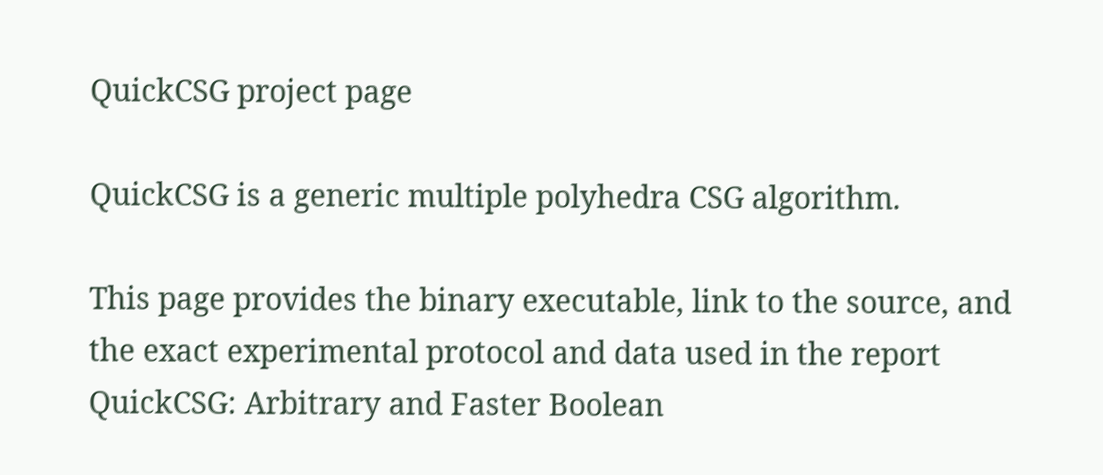QuickCSG project page

QuickCSG is a generic multiple polyhedra CSG algorithm.

This page provides the binary executable, link to the source, and the exact experimental protocol and data used in the report QuickCSG: Arbitrary and Faster Boolean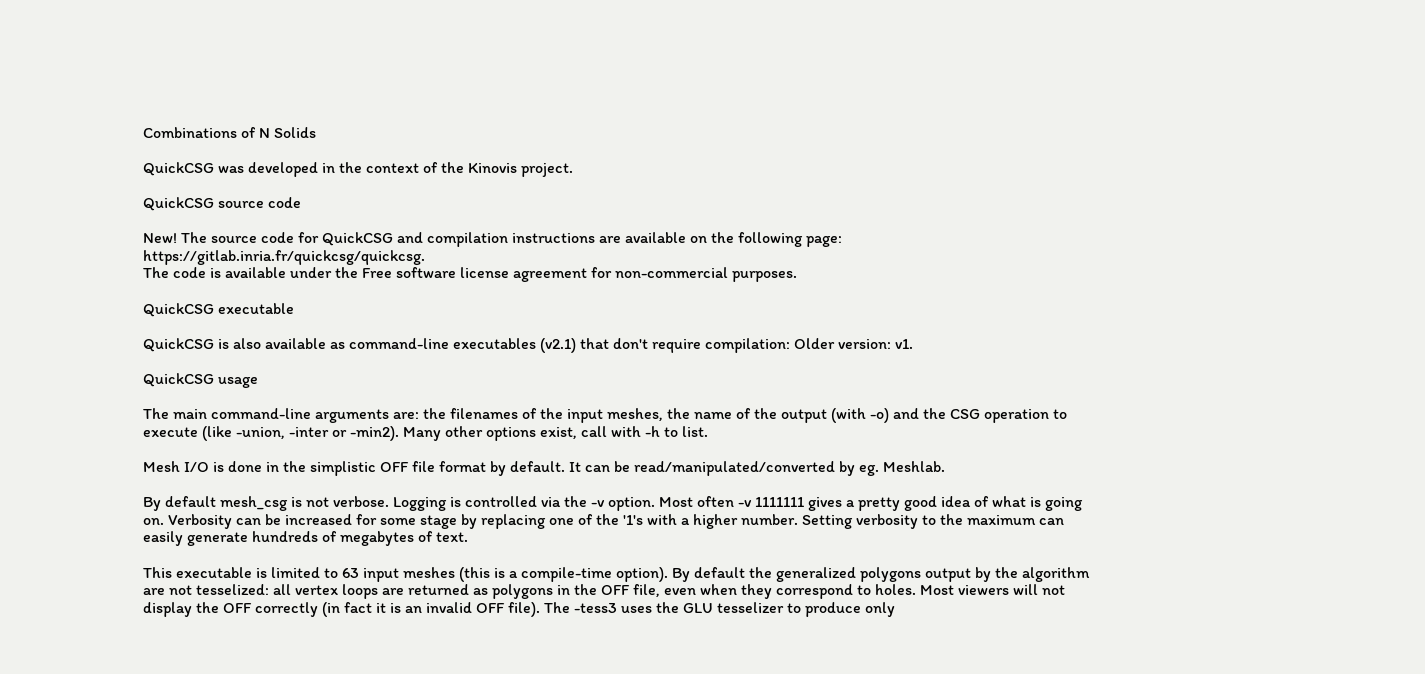Combinations of N Solids

QuickCSG was developed in the context of the Kinovis project.

QuickCSG source code

New! The source code for QuickCSG and compilation instructions are available on the following page: https://gitlab.inria.fr/quickcsg/quickcsg.
The code is available under the Free software license agreement for non-commercial purposes.

QuickCSG executable

QuickCSG is also available as command-line executables (v2.1) that don't require compilation: Older version: v1.

QuickCSG usage

The main command-line arguments are: the filenames of the input meshes, the name of the output (with -o) and the CSG operation to execute (like -union, -inter or -min2). Many other options exist, call with -h to list.

Mesh I/O is done in the simplistic OFF file format by default. It can be read/manipulated/converted by eg. Meshlab.

By default mesh_csg is not verbose. Logging is controlled via the -v option. Most often -v 1111111 gives a pretty good idea of what is going on. Verbosity can be increased for some stage by replacing one of the '1's with a higher number. Setting verbosity to the maximum can easily generate hundreds of megabytes of text.

This executable is limited to 63 input meshes (this is a compile-time option). By default the generalized polygons output by the algorithm are not tesselized: all vertex loops are returned as polygons in the OFF file, even when they correspond to holes. Most viewers will not display the OFF correctly (in fact it is an invalid OFF file). The -tess3 uses the GLU tesselizer to produce only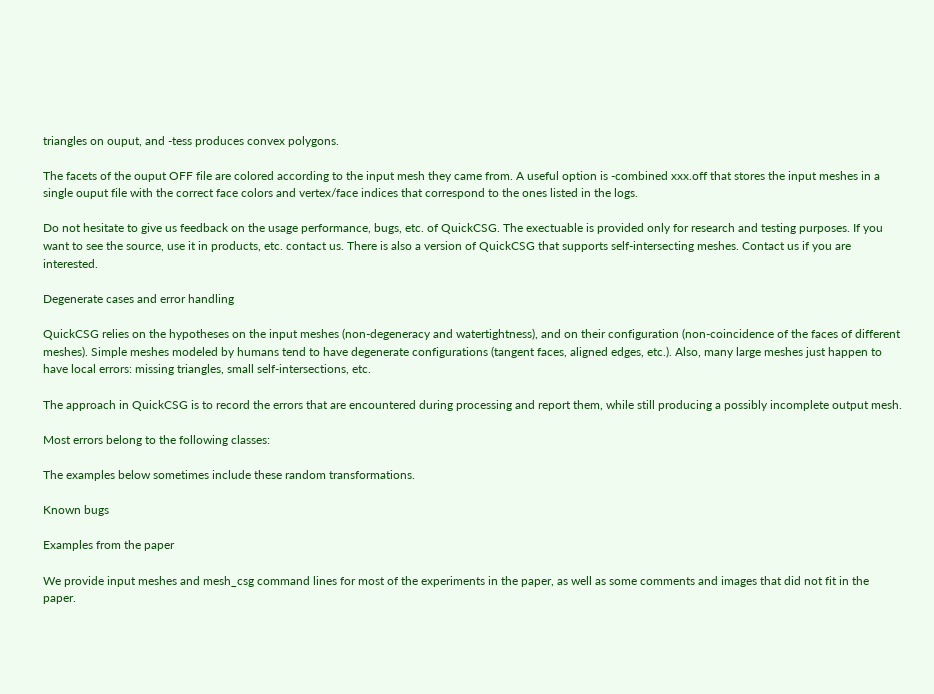triangles on ouput, and -tess produces convex polygons.

The facets of the ouput OFF file are colored according to the input mesh they came from. A useful option is -combined xxx.off that stores the input meshes in a single ouput file with the correct face colors and vertex/face indices that correspond to the ones listed in the logs.

Do not hesitate to give us feedback on the usage performance, bugs, etc. of QuickCSG. The exectuable is provided only for research and testing purposes. If you want to see the source, use it in products, etc. contact us. There is also a version of QuickCSG that supports self-intersecting meshes. Contact us if you are interested.

Degenerate cases and error handling

QuickCSG relies on the hypotheses on the input meshes (non-degeneracy and watertightness), and on their configuration (non-coincidence of the faces of different meshes). Simple meshes modeled by humans tend to have degenerate configurations (tangent faces, aligned edges, etc.). Also, many large meshes just happen to have local errors: missing triangles, small self-intersections, etc.

The approach in QuickCSG is to record the errors that are encountered during processing and report them, while still producing a possibly incomplete output mesh.

Most errors belong to the following classes:

The examples below sometimes include these random transformations.

Known bugs

Examples from the paper

We provide input meshes and mesh_csg command lines for most of the experiments in the paper, as well as some comments and images that did not fit in the paper.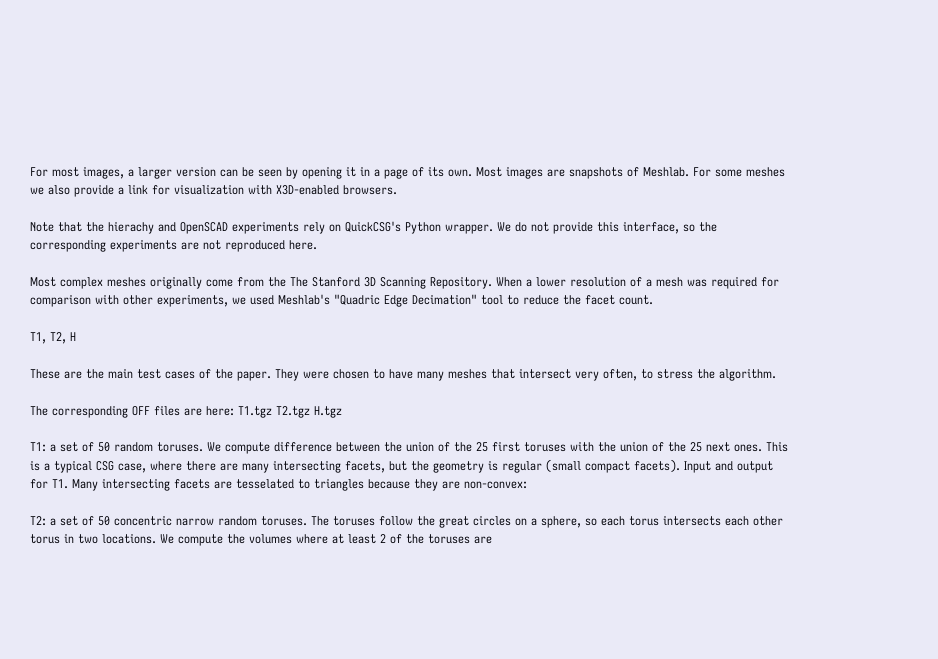For most images, a larger version can be seen by opening it in a page of its own. Most images are snapshots of Meshlab. For some meshes we also provide a link for visualization with X3D-enabled browsers.

Note that the hierachy and OpenSCAD experiments rely on QuickCSG's Python wrapper. We do not provide this interface, so the corresponding experiments are not reproduced here.

Most complex meshes originally come from the The Stanford 3D Scanning Repository. When a lower resolution of a mesh was required for comparison with other experiments, we used Meshlab's "Quadric Edge Decimation" tool to reduce the facet count.

T1, T2, H

These are the main test cases of the paper. They were chosen to have many meshes that intersect very often, to stress the algorithm.

The corresponding OFF files are here: T1.tgz T2.tgz H.tgz

T1: a set of 50 random toruses. We compute difference between the union of the 25 first toruses with the union of the 25 next ones. This is a typical CSG case, where there are many intersecting facets, but the geometry is regular (small compact facets). Input and output for T1. Many intersecting facets are tesselated to triangles because they are non-convex:

T2: a set of 50 concentric narrow random toruses. The toruses follow the great circles on a sphere, so each torus intersects each other torus in two locations. We compute the volumes where at least 2 of the toruses are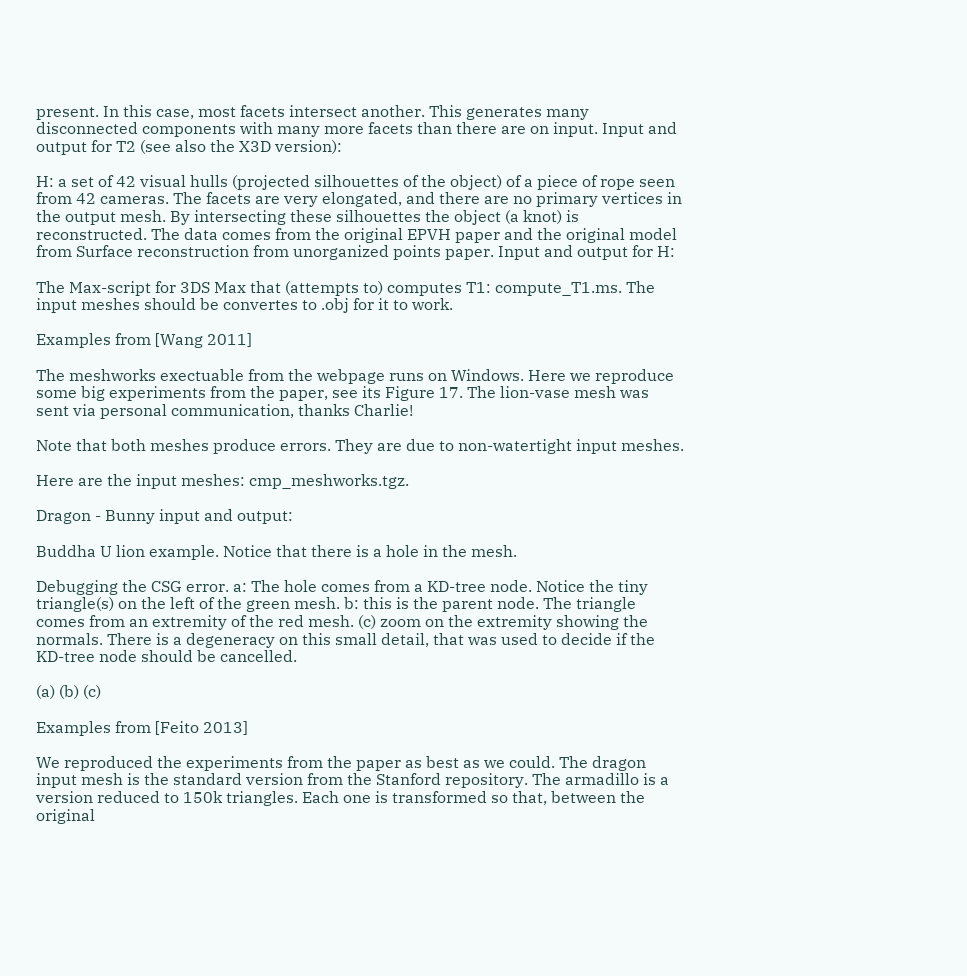present. In this case, most facets intersect another. This generates many disconnected components with many more facets than there are on input. Input and output for T2 (see also the X3D version):

H: a set of 42 visual hulls (projected silhouettes of the object) of a piece of rope seen from 42 cameras. The facets are very elongated, and there are no primary vertices in the output mesh. By intersecting these silhouettes the object (a knot) is reconstructed. The data comes from the original EPVH paper and the original model from Surface reconstruction from unorganized points paper. Input and output for H:

The Max-script for 3DS Max that (attempts to) computes T1: compute_T1.ms. The input meshes should be convertes to .obj for it to work.

Examples from [Wang 2011]

The meshworks exectuable from the webpage runs on Windows. Here we reproduce some big experiments from the paper, see its Figure 17. The lion-vase mesh was sent via personal communication, thanks Charlie!

Note that both meshes produce errors. They are due to non-watertight input meshes.

Here are the input meshes: cmp_meshworks.tgz.

Dragon - Bunny input and output:

Buddha U lion example. Notice that there is a hole in the mesh.

Debugging the CSG error. a: The hole comes from a KD-tree node. Notice the tiny triangle(s) on the left of the green mesh. b: this is the parent node. The triangle comes from an extremity of the red mesh. (c) zoom on the extremity showing the normals. There is a degeneracy on this small detail, that was used to decide if the KD-tree node should be cancelled.

(a) (b) (c)

Examples from [Feito 2013]

We reproduced the experiments from the paper as best as we could. The dragon input mesh is the standard version from the Stanford repository. The armadillo is a version reduced to 150k triangles. Each one is transformed so that, between the original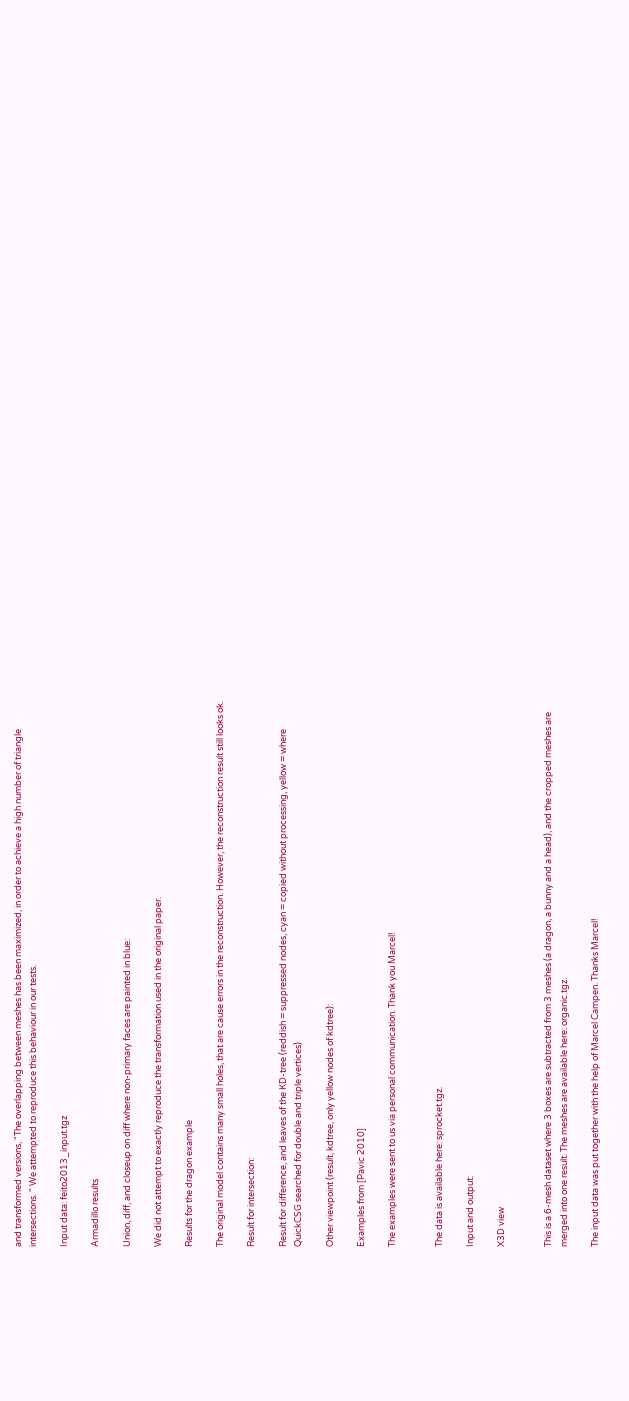and transformed versions, "The overlapping between meshes has been maximized, in order to achieve a high number of triangle intersections. " We attempted to reproduce this behaviour in our tests.

Input data: feito2013_input.tgz

Armadillo results

Union, diff, and closeup on diff where non-primary faces are painted in blue:

We did not attempt to exactly reproduce the transformation used in the original paper.

Results for the dragon example

The original model contains many small holes, that are cause errors in the reconstruction. However, the reconstruction result still looks ok.

Result for intersection:

Result for difference, and leaves of the KD-tree (reddish = suppressed nodes, cyan = copied without processing, yellow = where QuickCSG searched for double and triple vertices)

Other viewpoint (result, kdtree, only yellow nodes of kdtree):

Examples from [Pavic 2010]

The examples were sent to us via personal communication. Thank you Marcel!


The data is available here: sprocket.tgz.

Input and output:

X3D view


This is a 6-mesh dataset where 3 boxes are subtracted from 3 meshes (a dragon, a bunny and a head), and the cropped meshes are merged into one result. The meshes are available here: organic.tgz.

The input data was put together with the help of Marcel Campen. Thanks Marcel!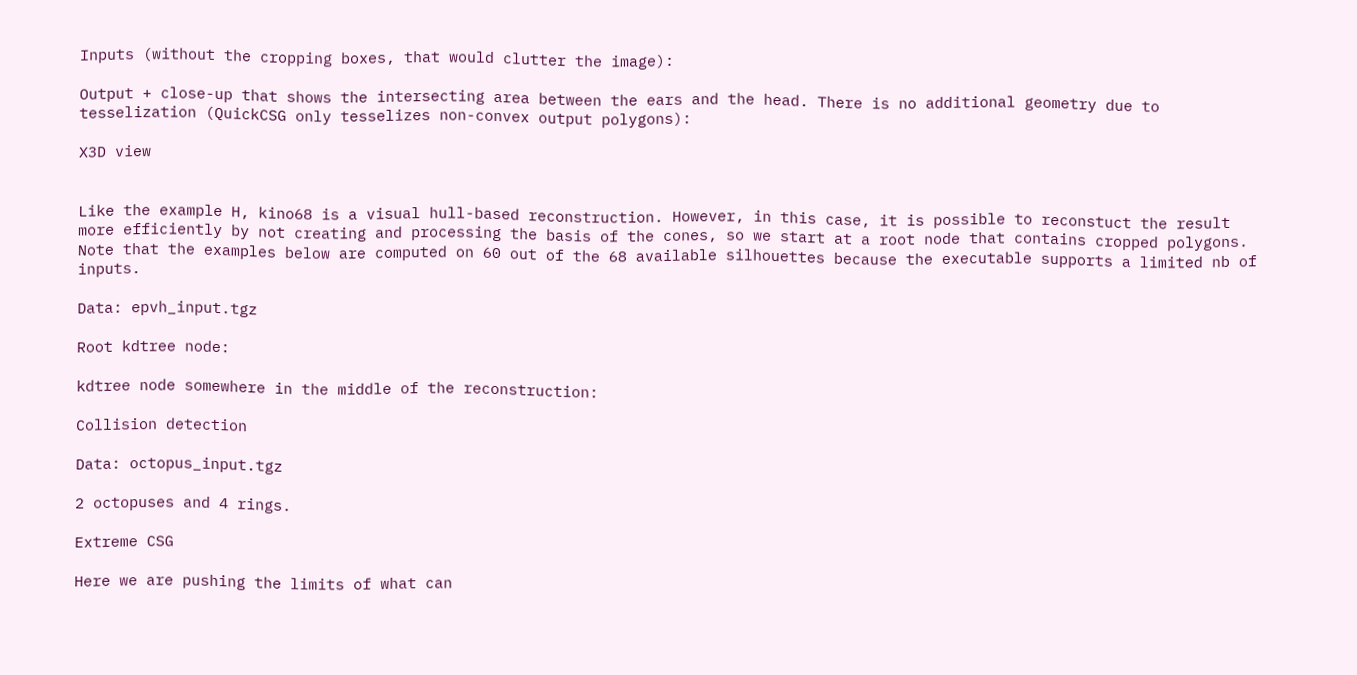Inputs (without the cropping boxes, that would clutter the image):

Output + close-up that shows the intersecting area between the ears and the head. There is no additional geometry due to tesselization (QuickCSG only tesselizes non-convex output polygons):

X3D view


Like the example H, kino68 is a visual hull-based reconstruction. However, in this case, it is possible to reconstuct the result more efficiently by not creating and processing the basis of the cones, so we start at a root node that contains cropped polygons. Note that the examples below are computed on 60 out of the 68 available silhouettes because the executable supports a limited nb of inputs.

Data: epvh_input.tgz

Root kdtree node:

kdtree node somewhere in the middle of the reconstruction:

Collision detection

Data: octopus_input.tgz

2 octopuses and 4 rings.

Extreme CSG

Here we are pushing the limits of what can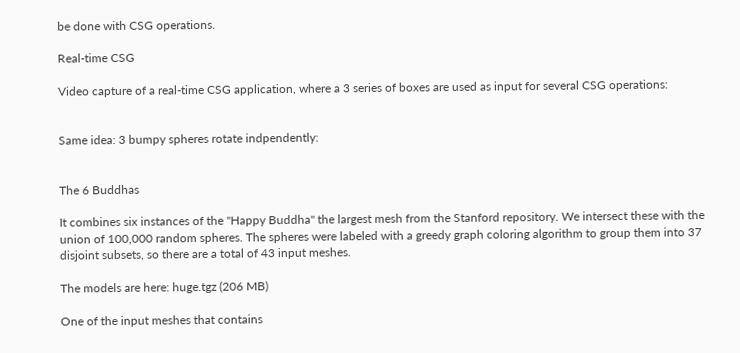be done with CSG operations.

Real-time CSG

Video capture of a real-time CSG application, where a 3 series of boxes are used as input for several CSG operations:


Same idea: 3 bumpy spheres rotate indpendently:


The 6 Buddhas

It combines six instances of the "Happy Buddha" the largest mesh from the Stanford repository. We intersect these with the union of 100,000 random spheres. The spheres were labeled with a greedy graph coloring algorithm to group them into 37 disjoint subsets, so there are a total of 43 input meshes.

The models are here: huge.tgz (206 MB)

One of the input meshes that contains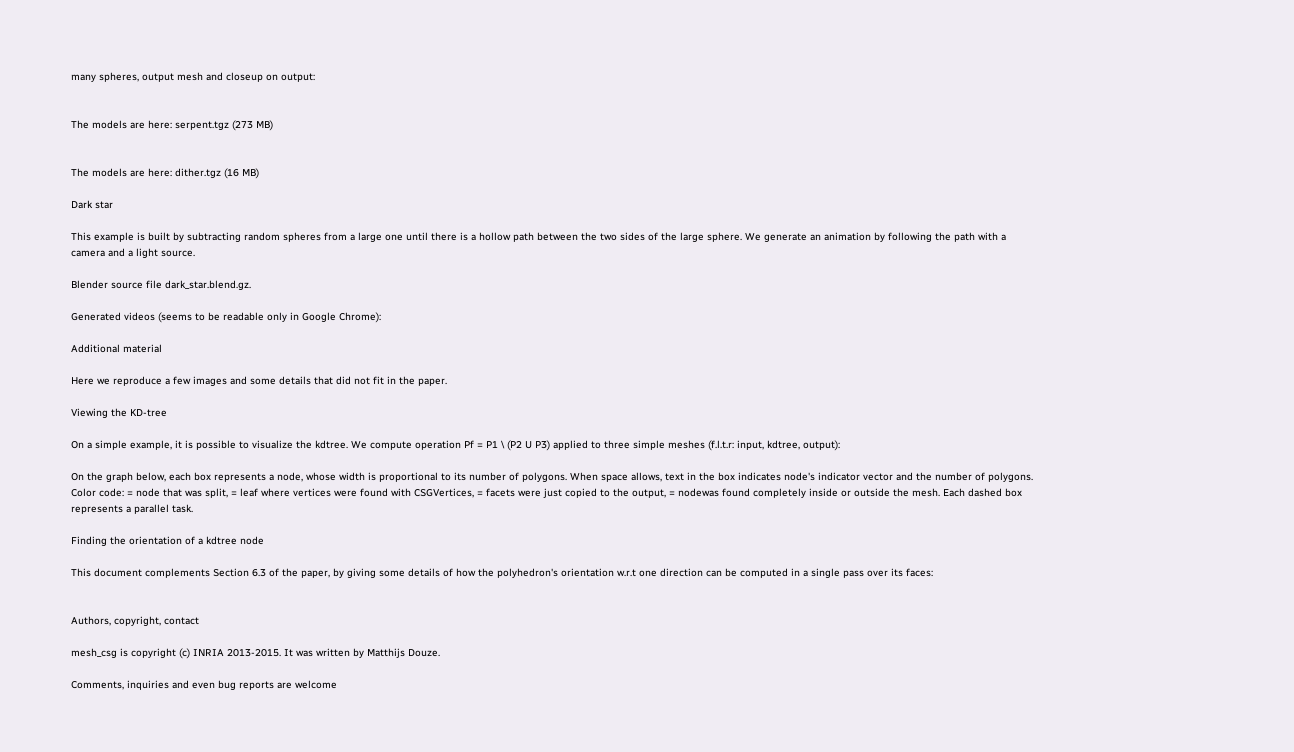many spheres, output mesh and closeup on output:


The models are here: serpent.tgz (273 MB)


The models are here: dither.tgz (16 MB)

Dark star

This example is built by subtracting random spheres from a large one until there is a hollow path between the two sides of the large sphere. We generate an animation by following the path with a camera and a light source.

Blender source file dark_star.blend.gz.

Generated videos (seems to be readable only in Google Chrome):

Additional material

Here we reproduce a few images and some details that did not fit in the paper.

Viewing the KD-tree

On a simple example, it is possible to visualize the kdtree. We compute operation Pf = P1 \ (P2 U P3) applied to three simple meshes (f.l.t.r: input, kdtree, output):

On the graph below, each box represents a node, whose width is proportional to its number of polygons. When space allows, text in the box indicates node's indicator vector and the number of polygons. Color code: = node that was split, = leaf where vertices were found with CSGVertices, = facets were just copied to the output, = nodewas found completely inside or outside the mesh. Each dashed box represents a parallel task.

Finding the orientation of a kdtree node

This document complements Section 6.3 of the paper, by giving some details of how the polyhedron's orientation w.r.t one direction can be computed in a single pass over its faces:


Authors, copyright, contact

mesh_csg is copyright (c) INRIA 2013-2015. It was written by Matthijs Douze.

Comments, inquiries and even bug reports are welcome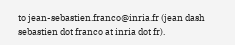to jean-sebastien.franco@inria.fr (jean dash sebastien dot franco at inria dot fr).